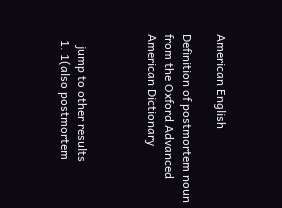American English

Definition of postmortem noun from the Oxford Advanced American Dictionary



    jump to other results
  1. 1(also postmortem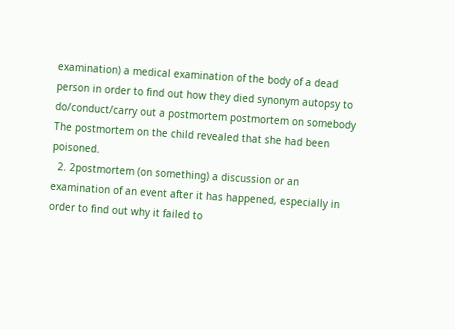examination) a medical examination of the body of a dead person in order to find out how they died synonym autopsy to do/conduct/carry out a postmortem postmortem on somebody The postmortem on the child revealed that she had been poisoned.
  2. 2postmortem (on something) a discussion or an examination of an event after it has happened, especially in order to find out why it failed to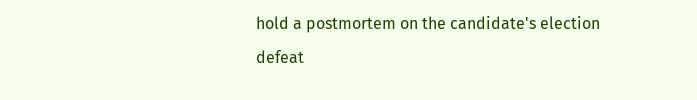hold a postmortem on the candidate's election defeat